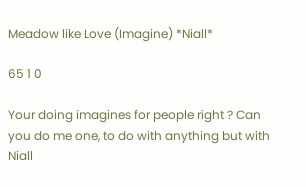Meadow like Love (Imagine) *Niall*

65 1 0

Your doing imagines for people right ? Can you do me one, to do with anything but with Niall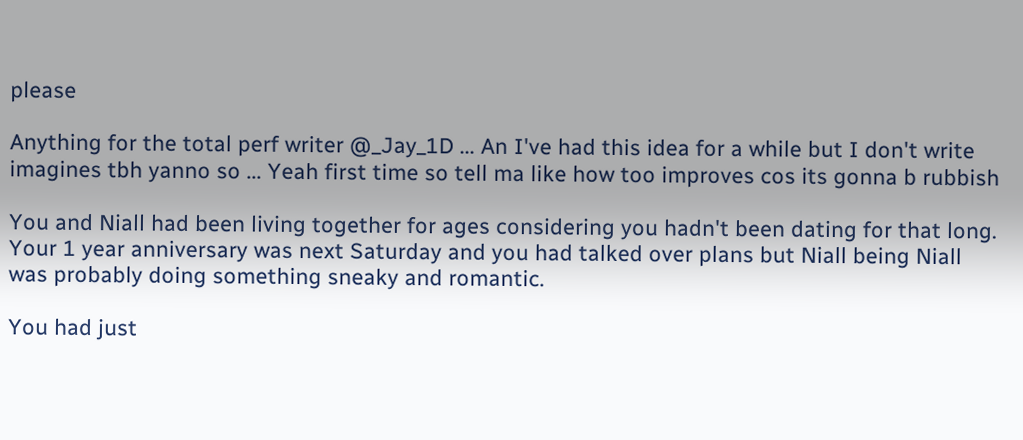please

Anything for the total perf writer @_Jay_1D ... An I've had this idea for a while but I don't write imagines tbh yanno so ... Yeah first time so tell ma like how too improves cos its gonna b rubbish

You and Niall had been living together for ages considering you hadn't been dating for that long. Your 1 year anniversary was next Saturday and you had talked over plans but Niall being Niall was probably doing something sneaky and romantic.

You had just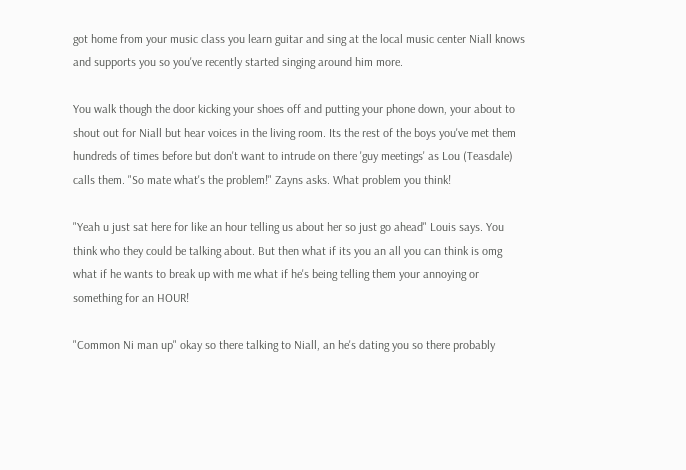got home from your music class you learn guitar and sing at the local music center Niall knows and supports you so you've recently started singing around him more.

You walk though the door kicking your shoes off and putting your phone down, your about to shout out for Niall but hear voices in the living room. Its the rest of the boys you've met them hundreds of times before but don't want to intrude on there 'guy meetings' as Lou (Teasdale) calls them. "So mate what's the problem!" Zayns asks. What problem you think!

"Yeah u just sat here for like an hour telling us about her so just go ahead" Louis says. You think who they could be talking about. But then what if its you an all you can think is omg what if he wants to break up with me what if he's being telling them your annoying or something for an HOUR!

"Common Ni man up" okay so there talking to Niall, an he's dating you so there probably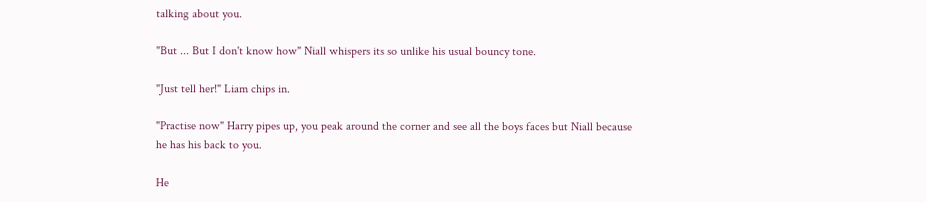talking about you.

"But ... But I don't know how" Niall whispers its so unlike his usual bouncy tone.

"Just tell her!" Liam chips in.

"Practise now" Harry pipes up, you peak around the corner and see all the boys faces but Niall because he has his back to you.

He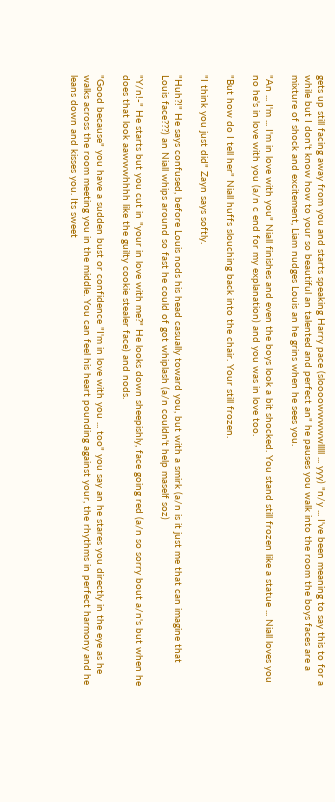gets up still facing away from you and starts speaking Harry pace (sloooowwwwwlllll ... yyy) "n/y ... I've been meaning to say this to for a while but I don't know how to your so beautiful an talented and perfect an" he pauses you walk into the room the boys faces are a mixture of shock and excitement, Liam nudges Louis an he grins when he sees you.

"An ... I'm ... I'm in love with you" Niall finishes and even the boys look a bit shocked. You stand still frozen like a statue ... Niall loves you no he's in love with you (a/n c end for my explanation) and you was in love too.

"But how do I tell her" Niall huffs slouching back into the chair. Your still frozen.

"I think you just did" Zayn says softly.

"Huh?!" He says confused, before Louis nods his head casually toward you, but with a smirk (a/n is it just me that can imagine that Louis face???) an Niall whips around so fast he could of got whiplash (a/n couldn't help maself soz)

"Y/n!-" He starts but you cut in "your in love with me?" He looks down sheepishly, face going red (a/n so sorry bout a/n's but when he does that look aawwwhhhh like the guilty cookie stealer face) and nods.

"Good because" you have a sudden bust or confidence "I'm in love with you ... too" you say an he stares you directly in the eye as he walks across the room meeting you in the middle. You can feel his heart pounding against your, the rhythms in perfect harmony and he leans down and kisses you. Its sweet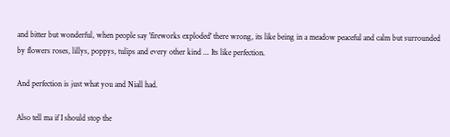and bitter but wonderful, when people say 'fireworks exploded' there wrong, its like being in a meadow peaceful and calm but surrounded by flowers roses, lillys, poppys, tulips and every other kind ... Its like perfection.

And perfection is just what you and Niall had.

Also tell ma if I should stop the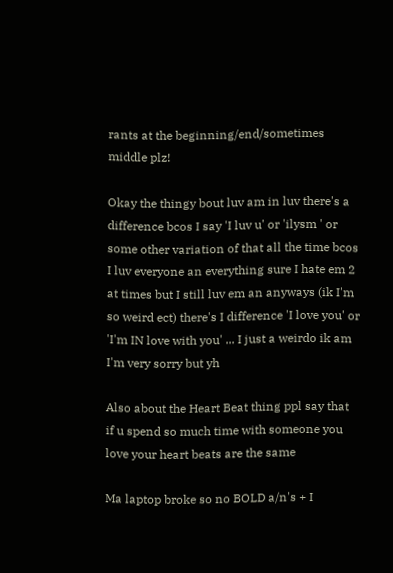rants at the beginning/end/sometimes middle plz!

Okay the thingy bout luv am in luv there's a difference bcos I say 'I luv u' or 'ilysm ' or some other variation of that all the time bcos I luv everyone an everything sure I hate em 2 at times but I still luv em an anyways (ik I'm so weird ect) there's I difference 'I love you' or 'I'm IN love with you' ... I just a weirdo ik am I'm very sorry but yh

Also about the Heart Beat thing ppl say that if u spend so much time with someone you love your heart beats are the same

Ma laptop broke so no BOLD a/n's + I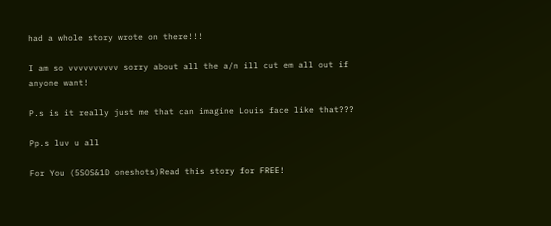had a whole story wrote on there!!!

I am so vvvvvvvvvv sorry about all the a/n ill cut em all out if anyone want!

P.s is it really just me that can imagine Louis face like that???

Pp.s luv u all

For You (5SOS&1D oneshots)Read this story for FREE!